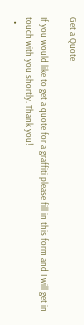Get a Quote

If you would like to get a quote for a graffiti please fill in this form and I will get in touch with you shortly. Thank you!
  •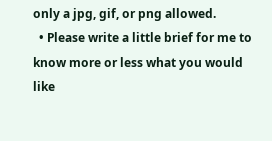only a jpg, gif, or png allowed.
  • Please write a little brief for me to know more or less what you would like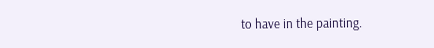to have in the painting.